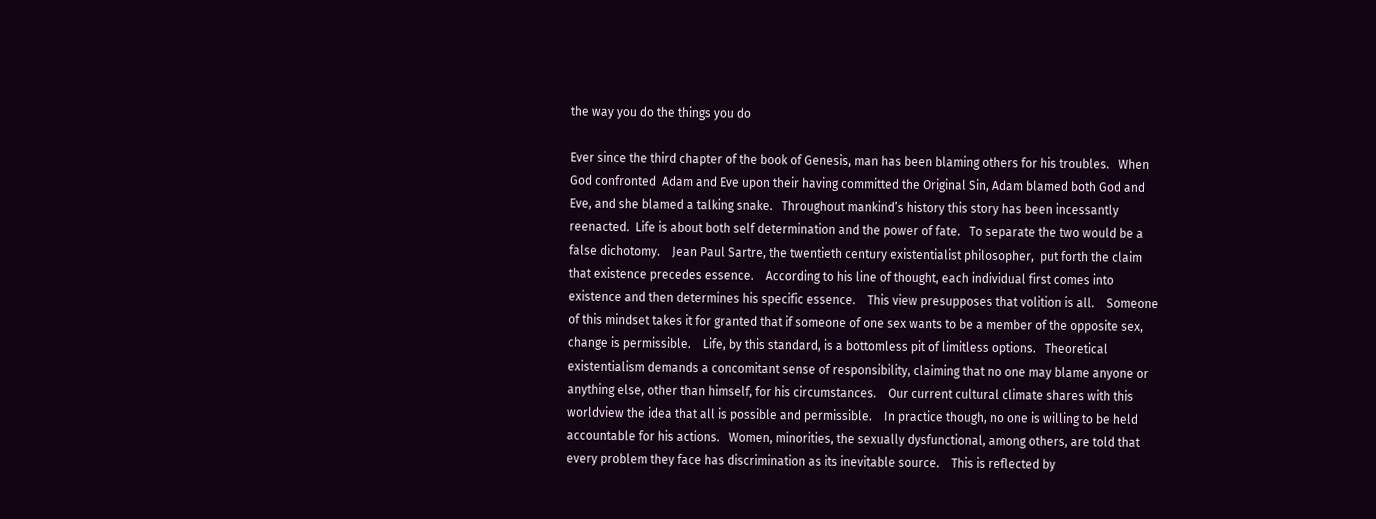the way you do the things you do

Ever since the third chapter of the book of Genesis, man has been blaming others for his troubles.   When God confronted  Adam and Eve upon their having committed the Original Sin, Adam blamed both God and Eve, and she blamed a talking snake.   Throughout mankind’s history this story has been incessantly reenacted.  Life is about both self determination and the power of fate.   To separate the two would be a false dichotomy.    Jean Paul Sartre, the twentieth century existentialist philosopher,  put forth the claim that existence precedes essence.    According to his line of thought, each individual first comes into existence and then determines his specific essence.    This view presupposes that volition is all.    Someone of this mindset takes it for granted that if someone of one sex wants to be a member of the opposite sex, change is permissible.    Life, by this standard, is a bottomless pit of limitless options.   Theoretical existentialism demands a concomitant sense of responsibility, claiming that no one may blame anyone or anything else, other than himself, for his circumstances.    Our current cultural climate shares with this worldview the idea that all is possible and permissible.    In practice though, no one is willing to be held accountable for his actions.   Women, minorities, the sexually dysfunctional, among others, are told that every problem they face has discrimination as its inevitable source.    This is reflected by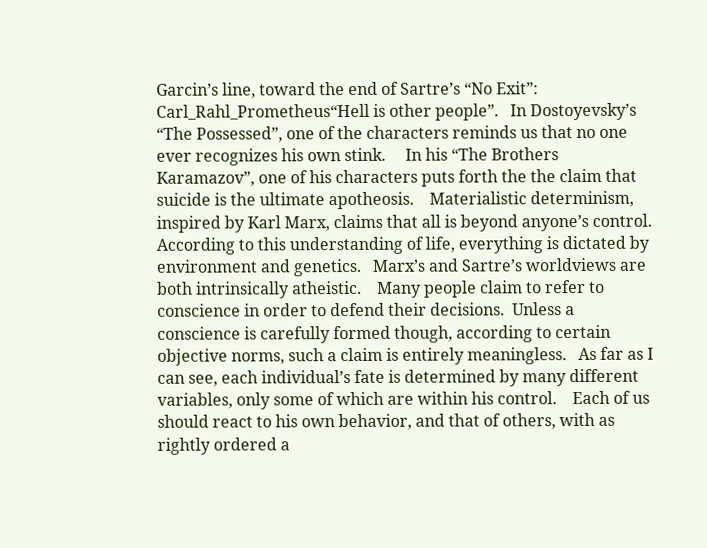Garcin’s line, toward the end of Sartre’s “No Exit”:  Carl_Rahl_Prometheus“Hell is other people”.   In Dostoyevsky’s “The Possessed”, one of the characters reminds us that no one ever recognizes his own stink.     In his “The Brothers Karamazov”, one of his characters puts forth the the claim that suicide is the ultimate apotheosis.    Materialistic determinism, inspired by Karl Marx, claims that all is beyond anyone’s control.   According to this understanding of life, everything is dictated by environment and genetics.   Marx’s and Sartre’s worldviews are both intrinsically atheistic.    Many people claim to refer to conscience in order to defend their decisions.  Unless a conscience is carefully formed though, according to certain objective norms, such a claim is entirely meaningless.   As far as I can see, each individual’s fate is determined by many different variables, only some of which are within his control.    Each of us should react to his own behavior, and that of others, with as rightly ordered a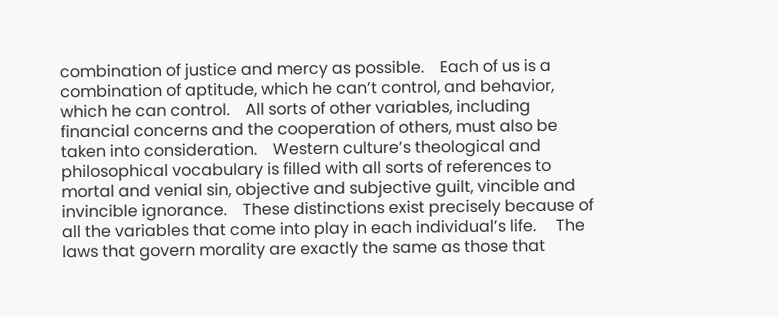combination of justice and mercy as possible.    Each of us is a combination of aptitude, which he can’t control, and behavior, which he can control.    All sorts of other variables, including financial concerns and the cooperation of others, must also be taken into consideration.    Western culture’s theological and philosophical vocabulary is filled with all sorts of references to mortal and venial sin, objective and subjective guilt, vincible and invincible ignorance.    These distinctions exist precisely because of all the variables that come into play in each individual’s life.     The laws that govern morality are exactly the same as those that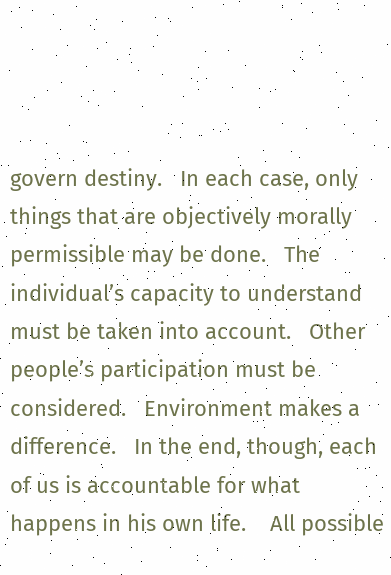govern destiny.   In each case, only things that are objectively morally permissible may be done.   The individual’s capacity to understand must be taken into account.   Other people’s participation must be considered.   Environment makes a difference.   In the end, though, each of us is accountable for what happens in his own life.    All possible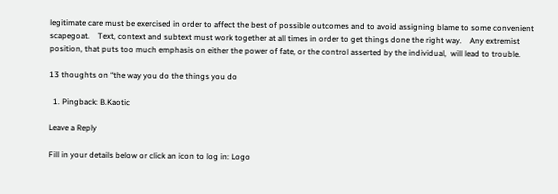legitimate care must be exercised in order to affect the best of possible outcomes and to avoid assigning blame to some convenient scapegoat.    Text, context and subtext must work together at all times in order to get things done the right way.    Any extremist position, that puts too much emphasis on either the power of fate, or the control asserted by the individual,  will lead to trouble.

13 thoughts on “the way you do the things you do

  1. Pingback: B.Kaotic

Leave a Reply

Fill in your details below or click an icon to log in: Logo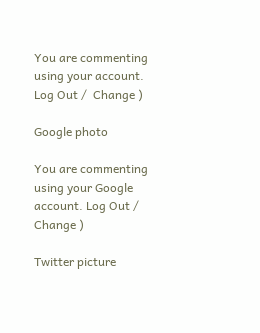You are commenting using your account. Log Out /  Change )

Google photo

You are commenting using your Google account. Log Out /  Change )

Twitter picture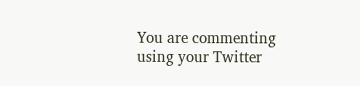You are commenting using your Twitter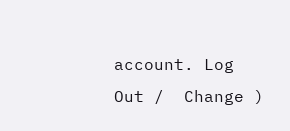account. Log Out /  Change )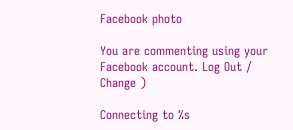Facebook photo

You are commenting using your Facebook account. Log Out /  Change )

Connecting to %s